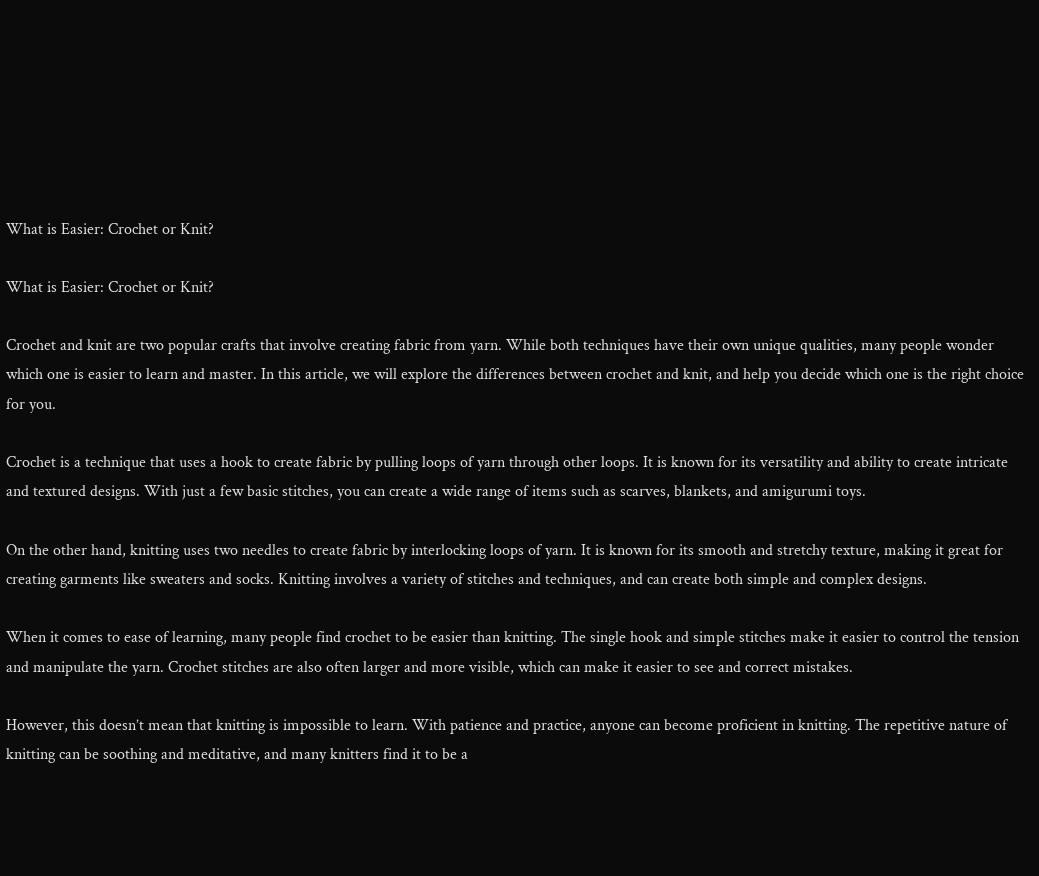What is Easier: Crochet or Knit?

What is Easier: Crochet or Knit?

Crochet and knit are two popular crafts that involve creating fabric from yarn. While both techniques have their own unique qualities, many people wonder which one is easier to learn and master. In this article, we will explore the differences between crochet and knit, and help you decide which one is the right choice for you.

Crochet is a technique that uses a hook to create fabric by pulling loops of yarn through other loops. It is known for its versatility and ability to create intricate and textured designs. With just a few basic stitches, you can create a wide range of items such as scarves, blankets, and amigurumi toys.

On the other hand, knitting uses two needles to create fabric by interlocking loops of yarn. It is known for its smooth and stretchy texture, making it great for creating garments like sweaters and socks. Knitting involves a variety of stitches and techniques, and can create both simple and complex designs.

When it comes to ease of learning, many people find crochet to be easier than knitting. The single hook and simple stitches make it easier to control the tension and manipulate the yarn. Crochet stitches are also often larger and more visible, which can make it easier to see and correct mistakes.

However, this doesn’t mean that knitting is impossible to learn. With patience and practice, anyone can become proficient in knitting. The repetitive nature of knitting can be soothing and meditative, and many knitters find it to be a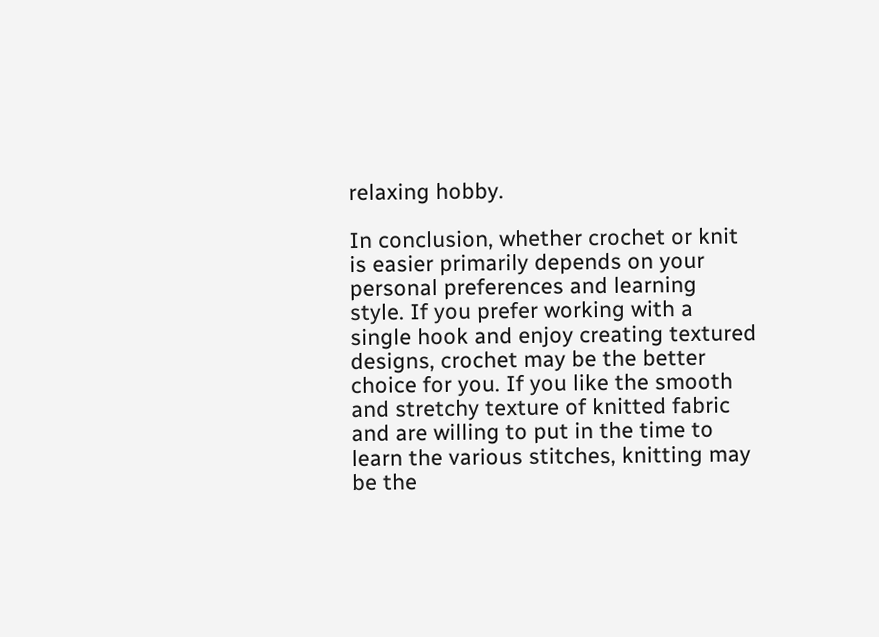relaxing hobby.

In conclusion, whether crochet or knit is easier primarily depends on your personal preferences and learning style. If you prefer working with a single hook and enjoy creating textured designs, crochet may be the better choice for you. If you like the smooth and stretchy texture of knitted fabric and are willing to put in the time to learn the various stitches, knitting may be the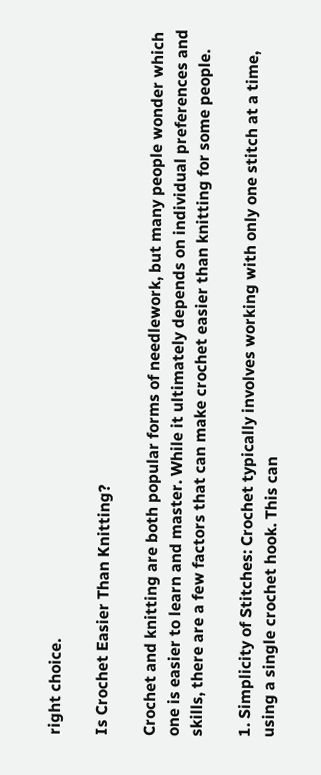right choice.

Is Crochet Easier Than Knitting?

Crochet and knitting are both popular forms of needlework, but many people wonder which one is easier to learn and master. While it ultimately depends on individual preferences and skills, there are a few factors that can make crochet easier than knitting for some people.

1. Simplicity of Stitches: Crochet typically involves working with only one stitch at a time, using a single crochet hook. This can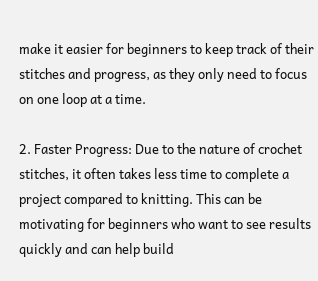make it easier for beginners to keep track of their stitches and progress, as they only need to focus on one loop at a time.

2. Faster Progress: Due to the nature of crochet stitches, it often takes less time to complete a project compared to knitting. This can be motivating for beginners who want to see results quickly and can help build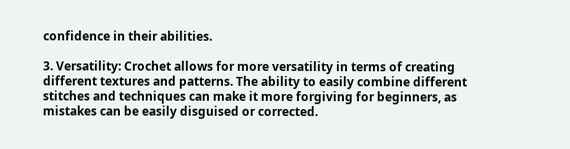confidence in their abilities.

3. Versatility: Crochet allows for more versatility in terms of creating different textures and patterns. The ability to easily combine different stitches and techniques can make it more forgiving for beginners, as mistakes can be easily disguised or corrected.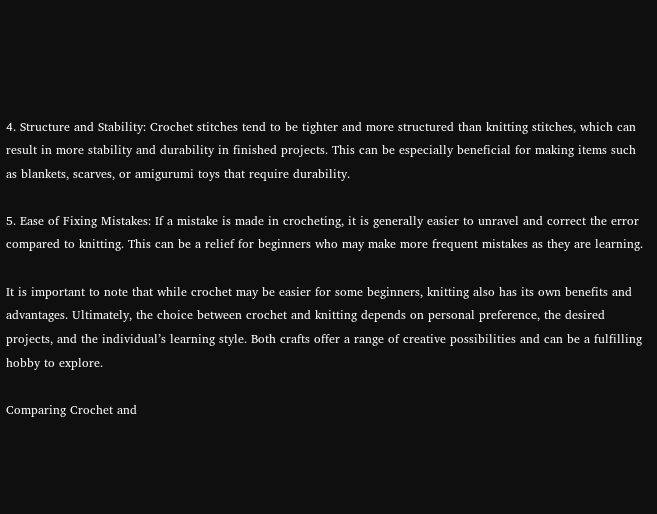4. Structure and Stability: Crochet stitches tend to be tighter and more structured than knitting stitches, which can result in more stability and durability in finished projects. This can be especially beneficial for making items such as blankets, scarves, or amigurumi toys that require durability.

5. Ease of Fixing Mistakes: If a mistake is made in crocheting, it is generally easier to unravel and correct the error compared to knitting. This can be a relief for beginners who may make more frequent mistakes as they are learning.

It is important to note that while crochet may be easier for some beginners, knitting also has its own benefits and advantages. Ultimately, the choice between crochet and knitting depends on personal preference, the desired projects, and the individual’s learning style. Both crafts offer a range of creative possibilities and can be a fulfilling hobby to explore.

Comparing Crochet and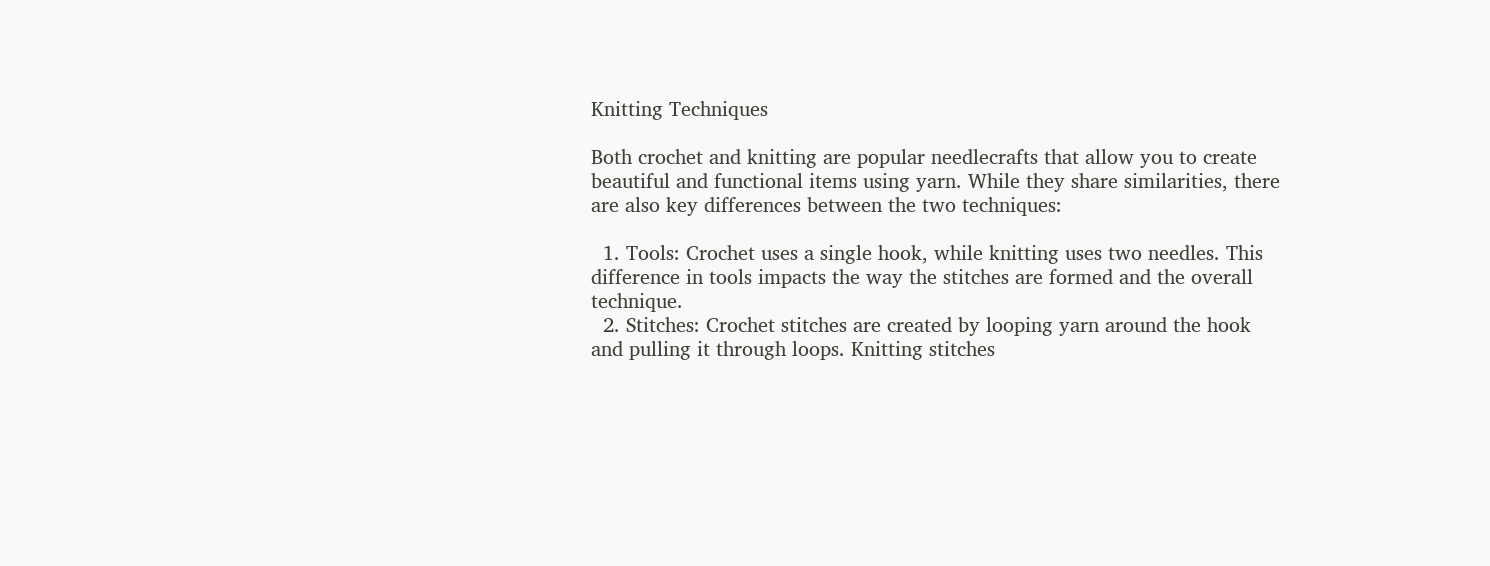Knitting Techniques

Both crochet and knitting are popular needlecrafts that allow you to create beautiful and functional items using yarn. While they share similarities, there are also key differences between the two techniques:

  1. Tools: Crochet uses a single hook, while knitting uses two needles. This difference in tools impacts the way the stitches are formed and the overall technique.
  2. Stitches: Crochet stitches are created by looping yarn around the hook and pulling it through loops. Knitting stitches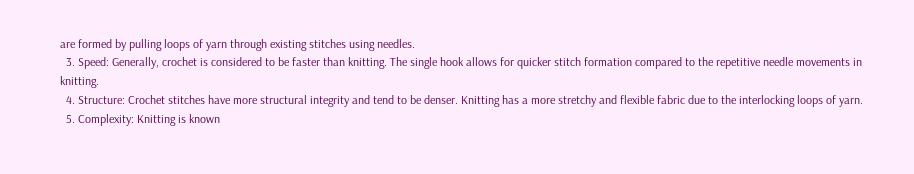are formed by pulling loops of yarn through existing stitches using needles.
  3. Speed: Generally, crochet is considered to be faster than knitting. The single hook allows for quicker stitch formation compared to the repetitive needle movements in knitting.
  4. Structure: Crochet stitches have more structural integrity and tend to be denser. Knitting has a more stretchy and flexible fabric due to the interlocking loops of yarn.
  5. Complexity: Knitting is known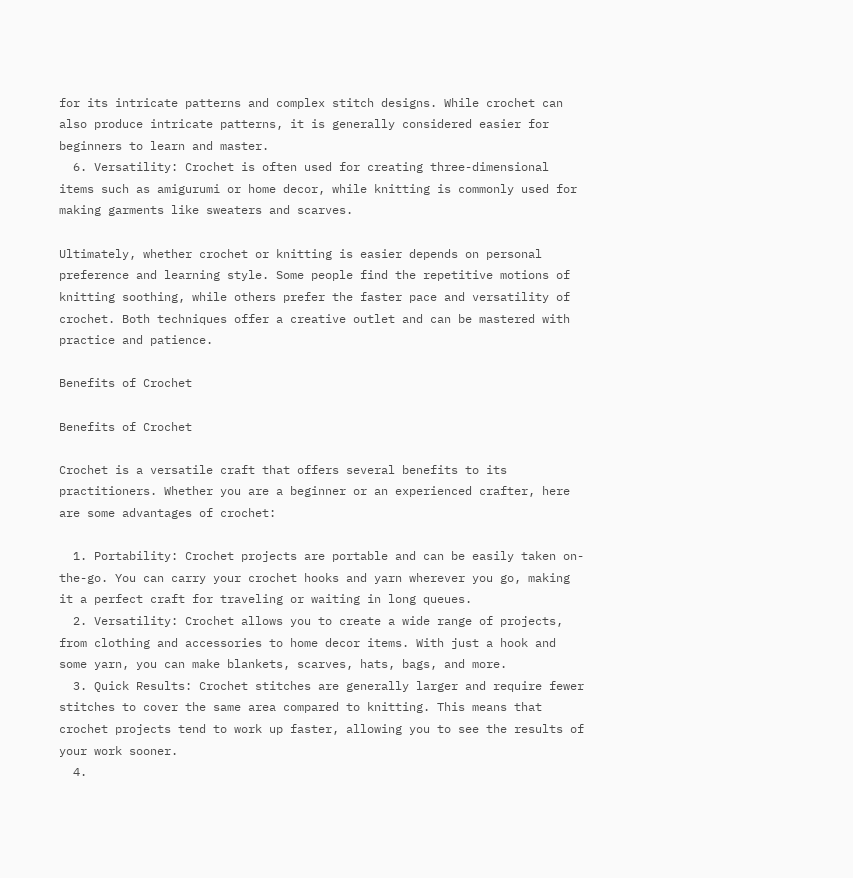for its intricate patterns and complex stitch designs. While crochet can also produce intricate patterns, it is generally considered easier for beginners to learn and master.
  6. Versatility: Crochet is often used for creating three-dimensional items such as amigurumi or home decor, while knitting is commonly used for making garments like sweaters and scarves.

Ultimately, whether crochet or knitting is easier depends on personal preference and learning style. Some people find the repetitive motions of knitting soothing, while others prefer the faster pace and versatility of crochet. Both techniques offer a creative outlet and can be mastered with practice and patience.

Benefits of Crochet

Benefits of Crochet

Crochet is a versatile craft that offers several benefits to its practitioners. Whether you are a beginner or an experienced crafter, here are some advantages of crochet:

  1. Portability: Crochet projects are portable and can be easily taken on-the-go. You can carry your crochet hooks and yarn wherever you go, making it a perfect craft for traveling or waiting in long queues.
  2. Versatility: Crochet allows you to create a wide range of projects, from clothing and accessories to home decor items. With just a hook and some yarn, you can make blankets, scarves, hats, bags, and more.
  3. Quick Results: Crochet stitches are generally larger and require fewer stitches to cover the same area compared to knitting. This means that crochet projects tend to work up faster, allowing you to see the results of your work sooner.
  4.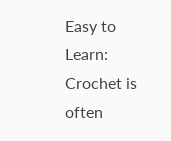Easy to Learn: Crochet is often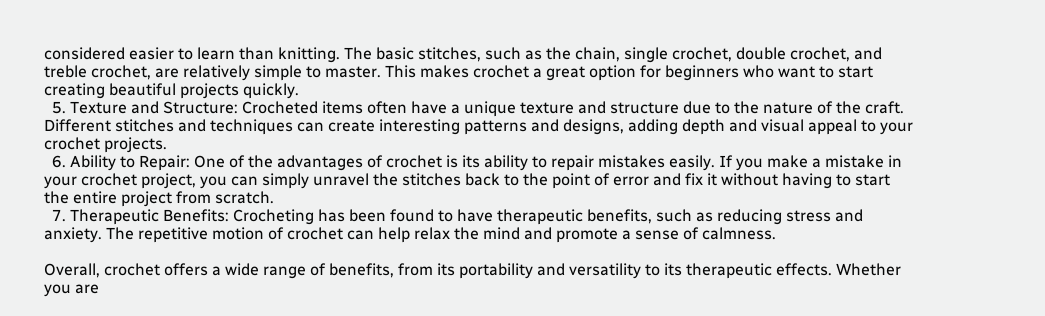considered easier to learn than knitting. The basic stitches, such as the chain, single crochet, double crochet, and treble crochet, are relatively simple to master. This makes crochet a great option for beginners who want to start creating beautiful projects quickly.
  5. Texture and Structure: Crocheted items often have a unique texture and structure due to the nature of the craft. Different stitches and techniques can create interesting patterns and designs, adding depth and visual appeal to your crochet projects.
  6. Ability to Repair: One of the advantages of crochet is its ability to repair mistakes easily. If you make a mistake in your crochet project, you can simply unravel the stitches back to the point of error and fix it without having to start the entire project from scratch.
  7. Therapeutic Benefits: Crocheting has been found to have therapeutic benefits, such as reducing stress and anxiety. The repetitive motion of crochet can help relax the mind and promote a sense of calmness.

Overall, crochet offers a wide range of benefits, from its portability and versatility to its therapeutic effects. Whether you are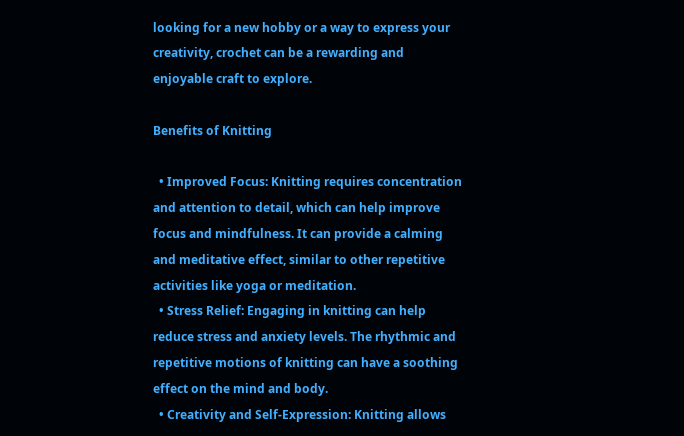looking for a new hobby or a way to express your creativity, crochet can be a rewarding and enjoyable craft to explore.

Benefits of Knitting

  • Improved Focus: Knitting requires concentration and attention to detail, which can help improve focus and mindfulness. It can provide a calming and meditative effect, similar to other repetitive activities like yoga or meditation.
  • Stress Relief: Engaging in knitting can help reduce stress and anxiety levels. The rhythmic and repetitive motions of knitting can have a soothing effect on the mind and body.
  • Creativity and Self-Expression: Knitting allows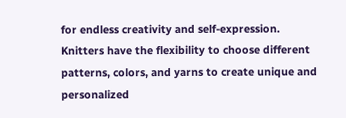for endless creativity and self-expression. Knitters have the flexibility to choose different patterns, colors, and yarns to create unique and personalized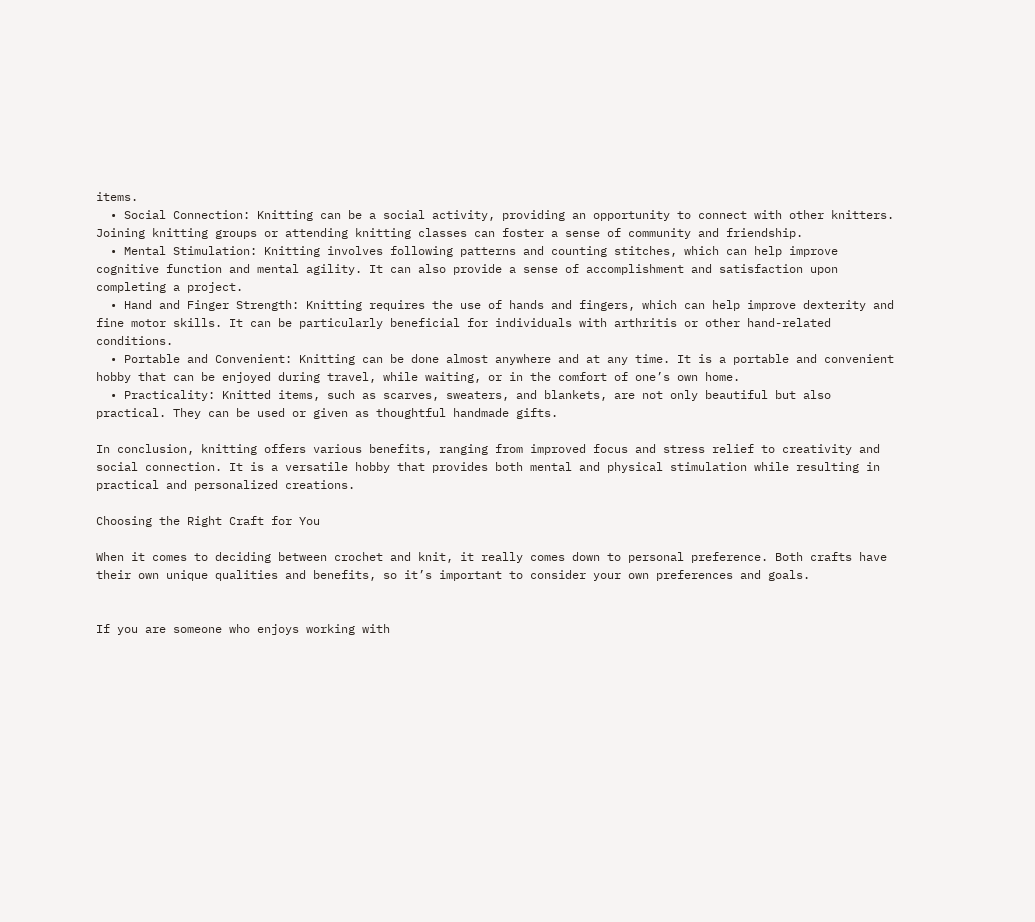items.
  • Social Connection: Knitting can be a social activity, providing an opportunity to connect with other knitters. Joining knitting groups or attending knitting classes can foster a sense of community and friendship.
  • Mental Stimulation: Knitting involves following patterns and counting stitches, which can help improve cognitive function and mental agility. It can also provide a sense of accomplishment and satisfaction upon completing a project.
  • Hand and Finger Strength: Knitting requires the use of hands and fingers, which can help improve dexterity and fine motor skills. It can be particularly beneficial for individuals with arthritis or other hand-related conditions.
  • Portable and Convenient: Knitting can be done almost anywhere and at any time. It is a portable and convenient hobby that can be enjoyed during travel, while waiting, or in the comfort of one’s own home.
  • Practicality: Knitted items, such as scarves, sweaters, and blankets, are not only beautiful but also practical. They can be used or given as thoughtful handmade gifts.

In conclusion, knitting offers various benefits, ranging from improved focus and stress relief to creativity and social connection. It is a versatile hobby that provides both mental and physical stimulation while resulting in practical and personalized creations.

Choosing the Right Craft for You

When it comes to deciding between crochet and knit, it really comes down to personal preference. Both crafts have their own unique qualities and benefits, so it’s important to consider your own preferences and goals.


If you are someone who enjoys working with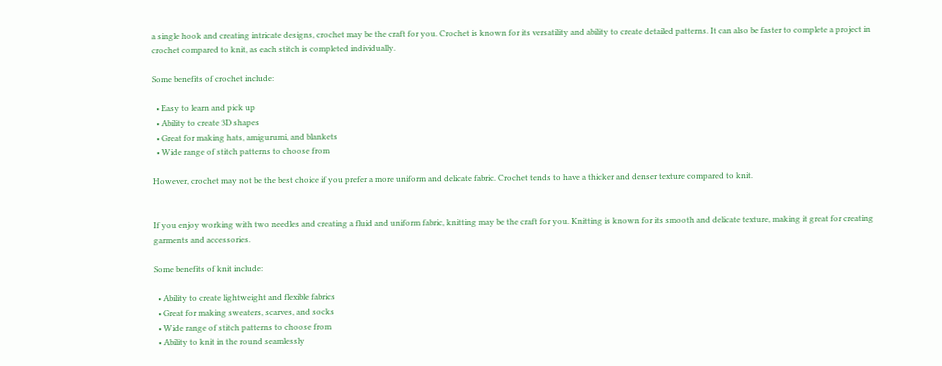a single hook and creating intricate designs, crochet may be the craft for you. Crochet is known for its versatility and ability to create detailed patterns. It can also be faster to complete a project in crochet compared to knit, as each stitch is completed individually.

Some benefits of crochet include:

  • Easy to learn and pick up
  • Ability to create 3D shapes
  • Great for making hats, amigurumi, and blankets
  • Wide range of stitch patterns to choose from

However, crochet may not be the best choice if you prefer a more uniform and delicate fabric. Crochet tends to have a thicker and denser texture compared to knit.


If you enjoy working with two needles and creating a fluid and uniform fabric, knitting may be the craft for you. Knitting is known for its smooth and delicate texture, making it great for creating garments and accessories.

Some benefits of knit include:

  • Ability to create lightweight and flexible fabrics
  • Great for making sweaters, scarves, and socks
  • Wide range of stitch patterns to choose from
  • Ability to knit in the round seamlessly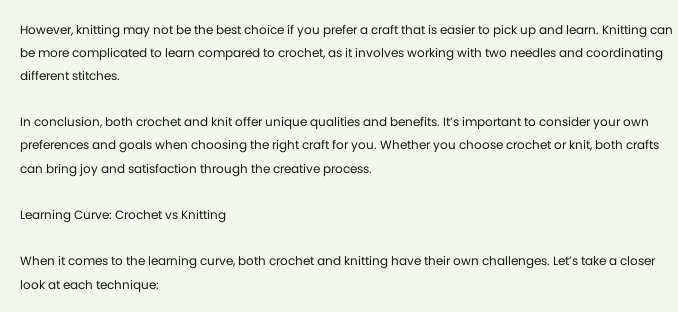However, knitting may not be the best choice if you prefer a craft that is easier to pick up and learn. Knitting can be more complicated to learn compared to crochet, as it involves working with two needles and coordinating different stitches.

In conclusion, both crochet and knit offer unique qualities and benefits. It’s important to consider your own preferences and goals when choosing the right craft for you. Whether you choose crochet or knit, both crafts can bring joy and satisfaction through the creative process.

Learning Curve: Crochet vs Knitting

When it comes to the learning curve, both crochet and knitting have their own challenges. Let’s take a closer look at each technique: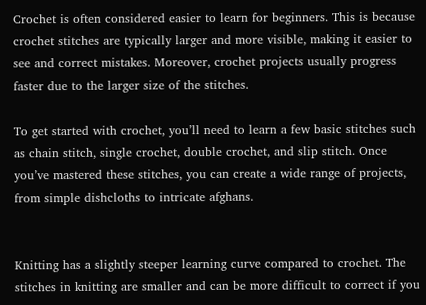Crochet is often considered easier to learn for beginners. This is because crochet stitches are typically larger and more visible, making it easier to see and correct mistakes. Moreover, crochet projects usually progress faster due to the larger size of the stitches.

To get started with crochet, you’ll need to learn a few basic stitches such as chain stitch, single crochet, double crochet, and slip stitch. Once you’ve mastered these stitches, you can create a wide range of projects, from simple dishcloths to intricate afghans.


Knitting has a slightly steeper learning curve compared to crochet. The stitches in knitting are smaller and can be more difficult to correct if you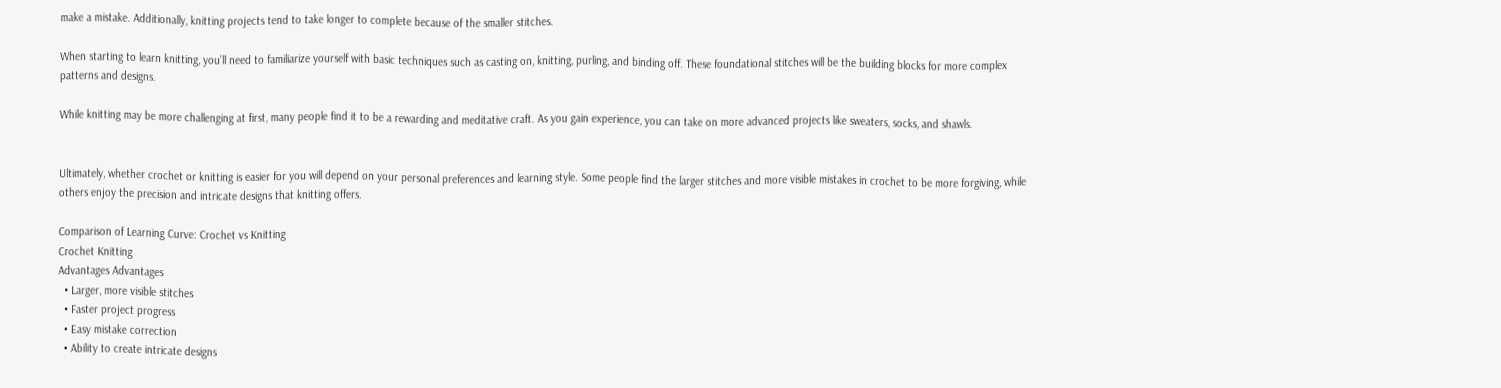make a mistake. Additionally, knitting projects tend to take longer to complete because of the smaller stitches.

When starting to learn knitting, you’ll need to familiarize yourself with basic techniques such as casting on, knitting, purling, and binding off. These foundational stitches will be the building blocks for more complex patterns and designs.

While knitting may be more challenging at first, many people find it to be a rewarding and meditative craft. As you gain experience, you can take on more advanced projects like sweaters, socks, and shawls.


Ultimately, whether crochet or knitting is easier for you will depend on your personal preferences and learning style. Some people find the larger stitches and more visible mistakes in crochet to be more forgiving, while others enjoy the precision and intricate designs that knitting offers.

Comparison of Learning Curve: Crochet vs Knitting
Crochet Knitting
Advantages Advantages
  • Larger, more visible stitches
  • Faster project progress
  • Easy mistake correction
  • Ability to create intricate designs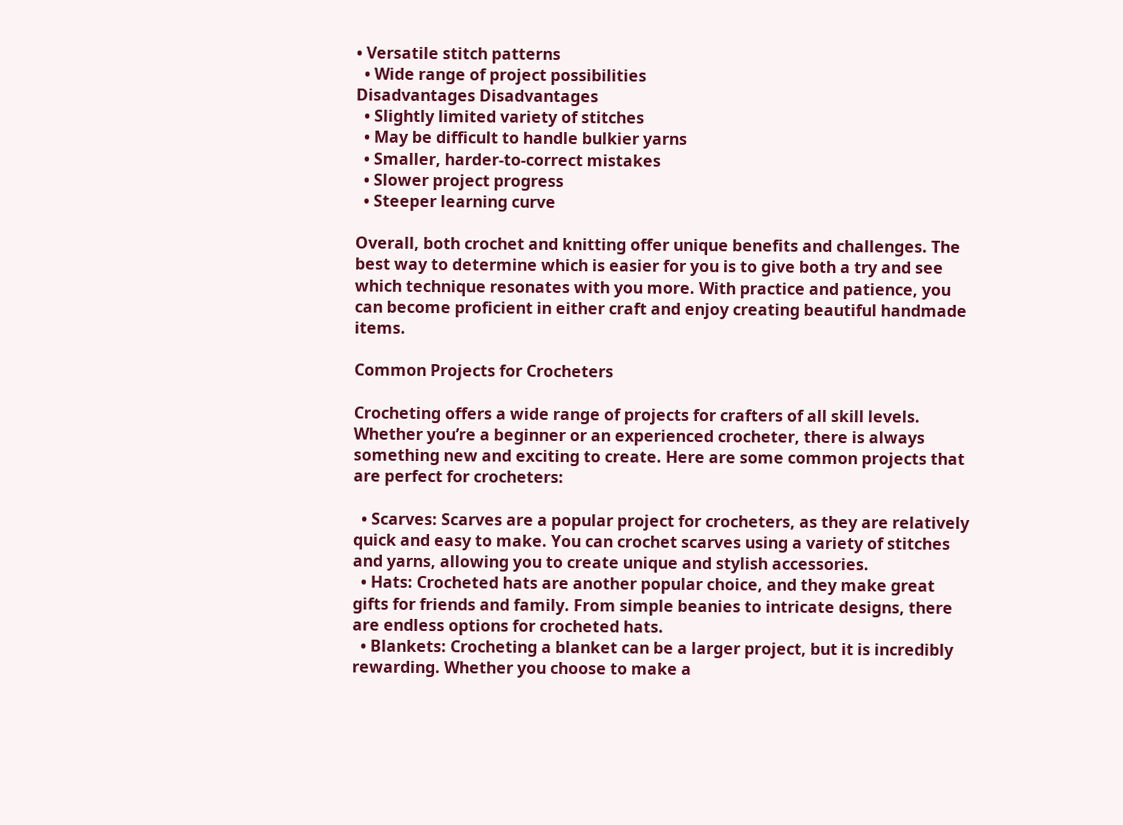• Versatile stitch patterns
  • Wide range of project possibilities
Disadvantages Disadvantages
  • Slightly limited variety of stitches
  • May be difficult to handle bulkier yarns
  • Smaller, harder-to-correct mistakes
  • Slower project progress
  • Steeper learning curve

Overall, both crochet and knitting offer unique benefits and challenges. The best way to determine which is easier for you is to give both a try and see which technique resonates with you more. With practice and patience, you can become proficient in either craft and enjoy creating beautiful handmade items.

Common Projects for Crocheters

Crocheting offers a wide range of projects for crafters of all skill levels. Whether you’re a beginner or an experienced crocheter, there is always something new and exciting to create. Here are some common projects that are perfect for crocheters:

  • Scarves: Scarves are a popular project for crocheters, as they are relatively quick and easy to make. You can crochet scarves using a variety of stitches and yarns, allowing you to create unique and stylish accessories.
  • Hats: Crocheted hats are another popular choice, and they make great gifts for friends and family. From simple beanies to intricate designs, there are endless options for crocheted hats.
  • Blankets: Crocheting a blanket can be a larger project, but it is incredibly rewarding. Whether you choose to make a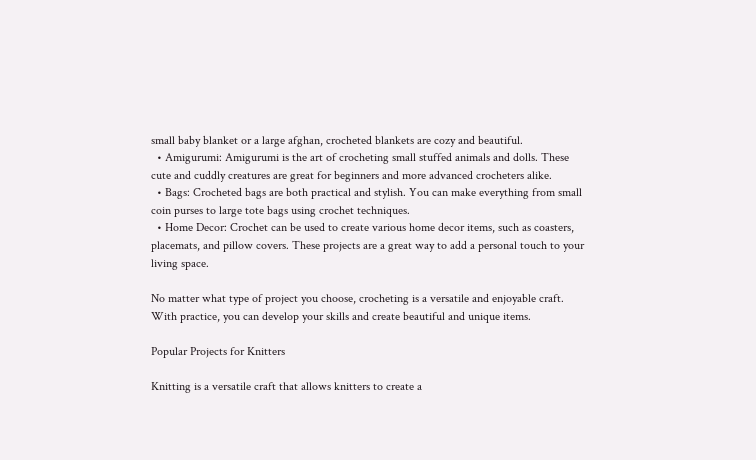small baby blanket or a large afghan, crocheted blankets are cozy and beautiful.
  • Amigurumi: Amigurumi is the art of crocheting small stuffed animals and dolls. These cute and cuddly creatures are great for beginners and more advanced crocheters alike.
  • Bags: Crocheted bags are both practical and stylish. You can make everything from small coin purses to large tote bags using crochet techniques.
  • Home Decor: Crochet can be used to create various home decor items, such as coasters, placemats, and pillow covers. These projects are a great way to add a personal touch to your living space.

No matter what type of project you choose, crocheting is a versatile and enjoyable craft. With practice, you can develop your skills and create beautiful and unique items.

Popular Projects for Knitters

Knitting is a versatile craft that allows knitters to create a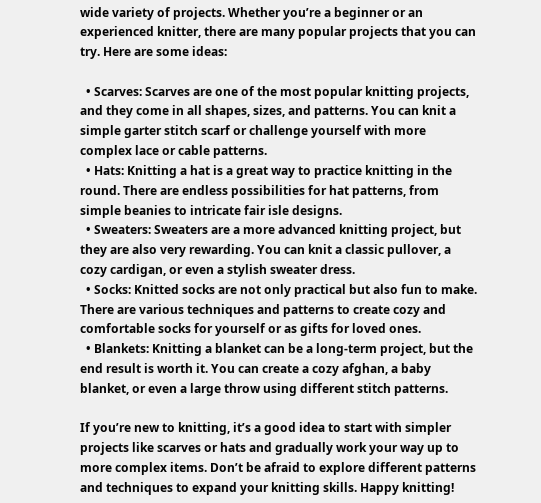wide variety of projects. Whether you’re a beginner or an experienced knitter, there are many popular projects that you can try. Here are some ideas:

  • Scarves: Scarves are one of the most popular knitting projects, and they come in all shapes, sizes, and patterns. You can knit a simple garter stitch scarf or challenge yourself with more complex lace or cable patterns.
  • Hats: Knitting a hat is a great way to practice knitting in the round. There are endless possibilities for hat patterns, from simple beanies to intricate fair isle designs.
  • Sweaters: Sweaters are a more advanced knitting project, but they are also very rewarding. You can knit a classic pullover, a cozy cardigan, or even a stylish sweater dress.
  • Socks: Knitted socks are not only practical but also fun to make. There are various techniques and patterns to create cozy and comfortable socks for yourself or as gifts for loved ones.
  • Blankets: Knitting a blanket can be a long-term project, but the end result is worth it. You can create a cozy afghan, a baby blanket, or even a large throw using different stitch patterns.

If you’re new to knitting, it’s a good idea to start with simpler projects like scarves or hats and gradually work your way up to more complex items. Don’t be afraid to explore different patterns and techniques to expand your knitting skills. Happy knitting!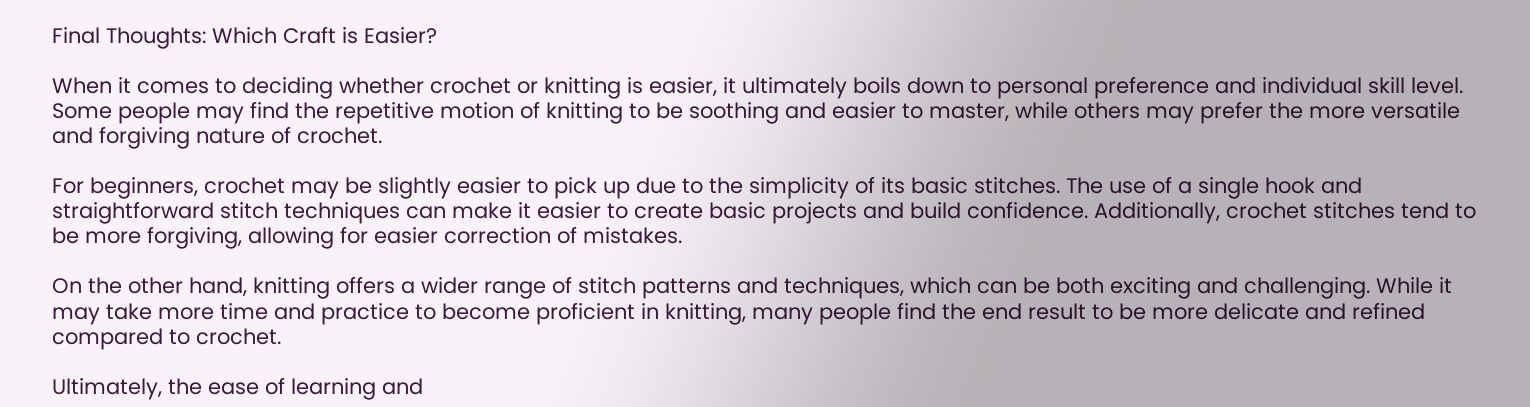Final Thoughts: Which Craft is Easier?

When it comes to deciding whether crochet or knitting is easier, it ultimately boils down to personal preference and individual skill level. Some people may find the repetitive motion of knitting to be soothing and easier to master, while others may prefer the more versatile and forgiving nature of crochet.

For beginners, crochet may be slightly easier to pick up due to the simplicity of its basic stitches. The use of a single hook and straightforward stitch techniques can make it easier to create basic projects and build confidence. Additionally, crochet stitches tend to be more forgiving, allowing for easier correction of mistakes.

On the other hand, knitting offers a wider range of stitch patterns and techniques, which can be both exciting and challenging. While it may take more time and practice to become proficient in knitting, many people find the end result to be more delicate and refined compared to crochet.

Ultimately, the ease of learning and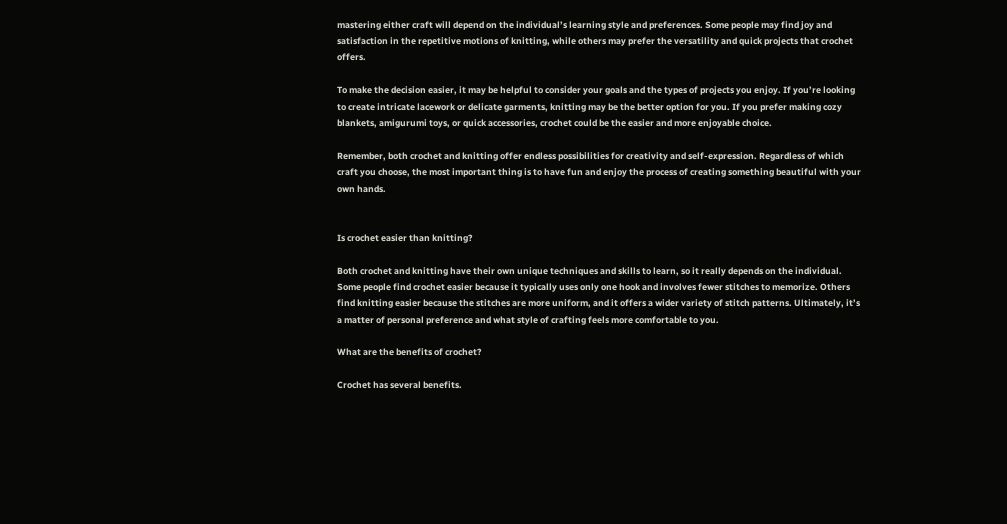mastering either craft will depend on the individual’s learning style and preferences. Some people may find joy and satisfaction in the repetitive motions of knitting, while others may prefer the versatility and quick projects that crochet offers.

To make the decision easier, it may be helpful to consider your goals and the types of projects you enjoy. If you’re looking to create intricate lacework or delicate garments, knitting may be the better option for you. If you prefer making cozy blankets, amigurumi toys, or quick accessories, crochet could be the easier and more enjoyable choice.

Remember, both crochet and knitting offer endless possibilities for creativity and self-expression. Regardless of which craft you choose, the most important thing is to have fun and enjoy the process of creating something beautiful with your own hands.


Is crochet easier than knitting?

Both crochet and knitting have their own unique techniques and skills to learn, so it really depends on the individual. Some people find crochet easier because it typically uses only one hook and involves fewer stitches to memorize. Others find knitting easier because the stitches are more uniform, and it offers a wider variety of stitch patterns. Ultimately, it’s a matter of personal preference and what style of crafting feels more comfortable to you.

What are the benefits of crochet?

Crochet has several benefits.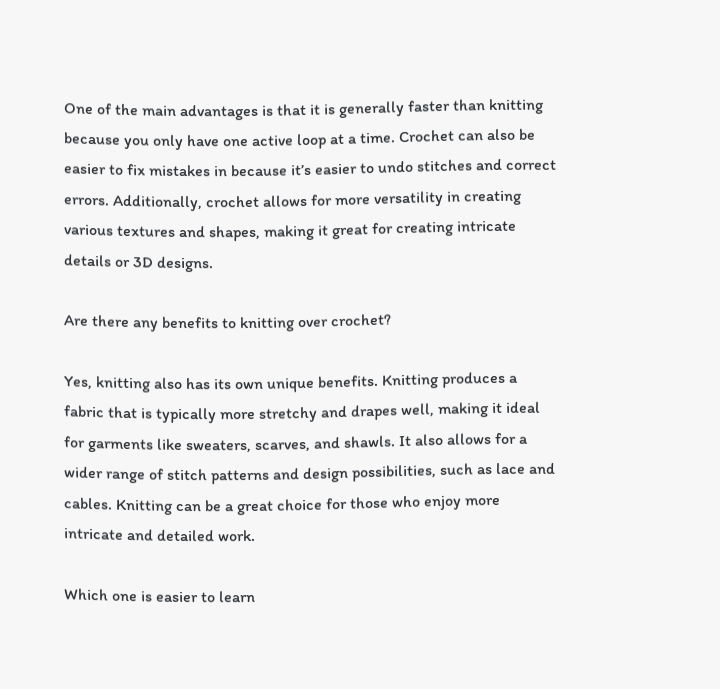One of the main advantages is that it is generally faster than knitting because you only have one active loop at a time. Crochet can also be easier to fix mistakes in because it’s easier to undo stitches and correct errors. Additionally, crochet allows for more versatility in creating various textures and shapes, making it great for creating intricate details or 3D designs.

Are there any benefits to knitting over crochet?

Yes, knitting also has its own unique benefits. Knitting produces a fabric that is typically more stretchy and drapes well, making it ideal for garments like sweaters, scarves, and shawls. It also allows for a wider range of stitch patterns and design possibilities, such as lace and cables. Knitting can be a great choice for those who enjoy more intricate and detailed work.

Which one is easier to learn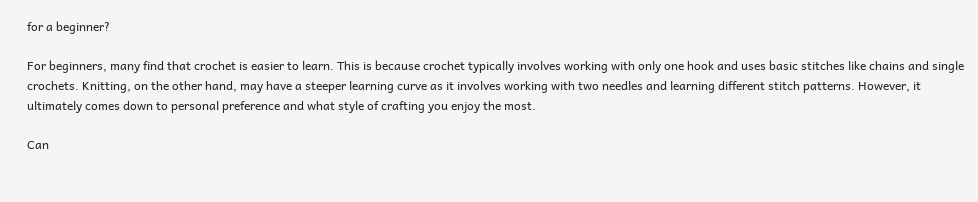for a beginner?

For beginners, many find that crochet is easier to learn. This is because crochet typically involves working with only one hook and uses basic stitches like chains and single crochets. Knitting, on the other hand, may have a steeper learning curve as it involves working with two needles and learning different stitch patterns. However, it ultimately comes down to personal preference and what style of crafting you enjoy the most.

Can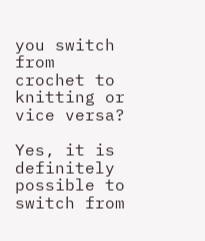you switch from crochet to knitting or vice versa?

Yes, it is definitely possible to switch from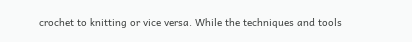crochet to knitting or vice versa. While the techniques and tools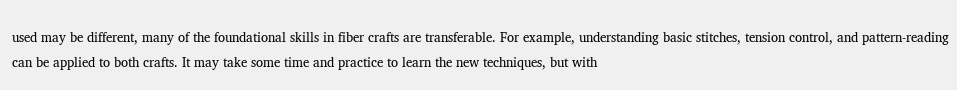used may be different, many of the foundational skills in fiber crafts are transferable. For example, understanding basic stitches, tension control, and pattern-reading can be applied to both crafts. It may take some time and practice to learn the new techniques, but with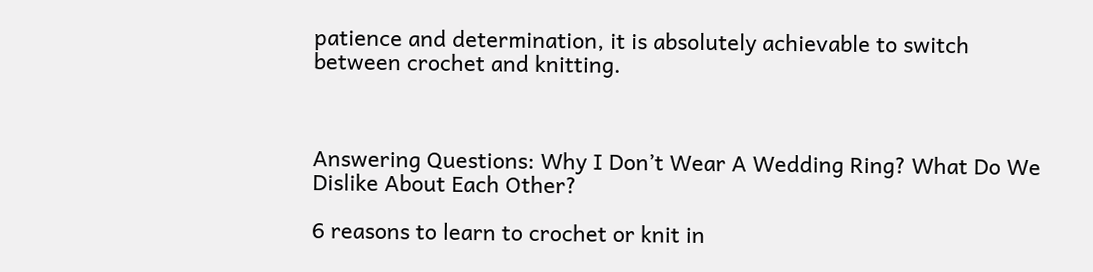patience and determination, it is absolutely achievable to switch between crochet and knitting.



Answering Questions: Why I Don’t Wear A Wedding Ring? What Do We Dislike About Each Other?

6 reasons to learn to crochet or knit in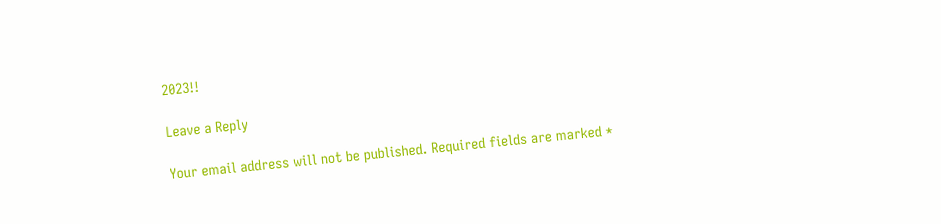2023!!

Leave a Reply

Your email address will not be published. Required fields are marked *